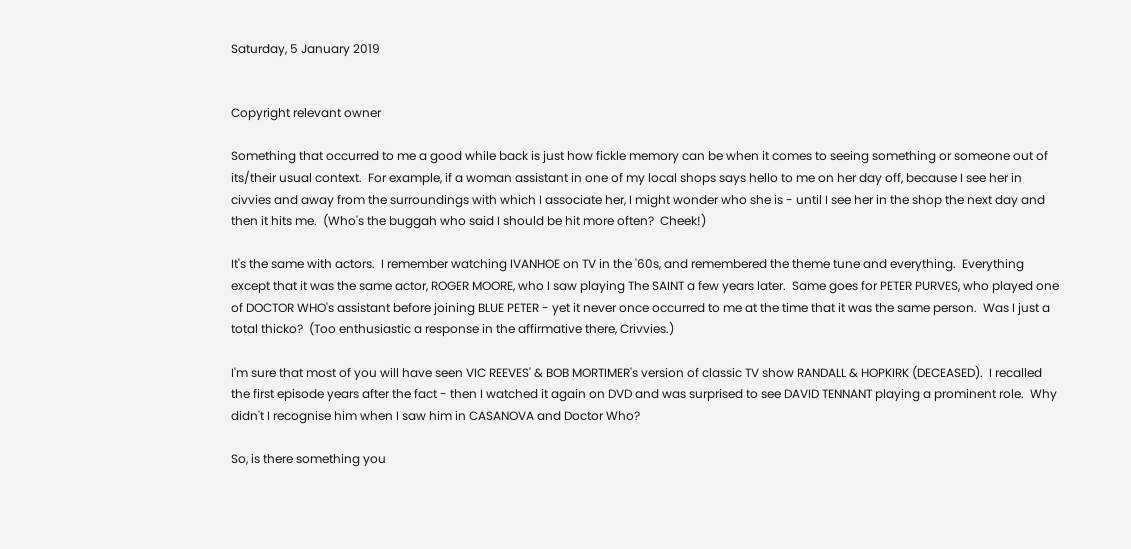Saturday, 5 January 2019


Copyright relevant owner

Something that occurred to me a good while back is just how fickle memory can be when it comes to seeing something or someone out of its/their usual context.  For example, if a woman assistant in one of my local shops says hello to me on her day off, because I see her in civvies and away from the surroundings with which I associate her, I might wonder who she is - until I see her in the shop the next day and then it hits me.  (Who's the buggah who said I should be hit more often?  Cheek!)

It's the same with actors.  I remember watching IVANHOE on TV in the '60s, and remembered the theme tune and everything.  Everything except that it was the same actor, ROGER MOORE, who I saw playing The SAINT a few years later.  Same goes for PETER PURVES, who played one of DOCTOR WHO's assistant before joining BLUE PETER - yet it never once occurred to me at the time that it was the same person.  Was I just a total thicko?  (Too enthusiastic a response in the affirmative there, Crivvies.)

I'm sure that most of you will have seen VIC REEVES' & BOB MORTIMER's version of classic TV show RANDALL & HOPKIRK (DECEASED).  I recalled the first episode years after the fact - then I watched it again on DVD and was surprised to see DAVID TENNANT playing a prominent role.  Why didn't I recognise him when I saw him in CASANOVA and Doctor Who?

So, is there something you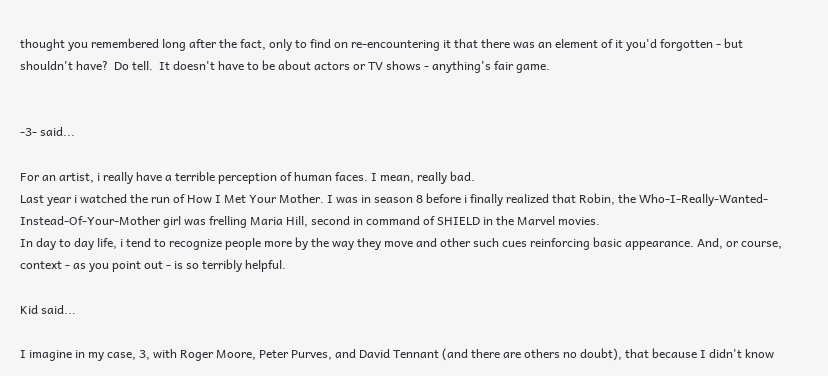thought you remembered long after the fact, only to find on re-encountering it that there was an element of it you'd forgotten - but shouldn't have?  Do tell.  It doesn't have to be about actors or TV shows - anything's fair game.


-3- said...

For an artist, i really have a terrible perception of human faces. I mean, really bad.
Last year i watched the run of How I Met Your Mother. I was in season 8 before i finally realized that Robin, the Who-I-Really-Wanted-Instead-Of-Your-Mother girl was frelling Maria Hill, second in command of SHIELD in the Marvel movies.
In day to day life, i tend to recognize people more by the way they move and other such cues reinforcing basic appearance. And, or course, context - as you point out - is so terribly helpful.

Kid said...

I imagine in my case, 3, with Roger Moore, Peter Purves, and David Tennant (and there are others no doubt), that because I didn't know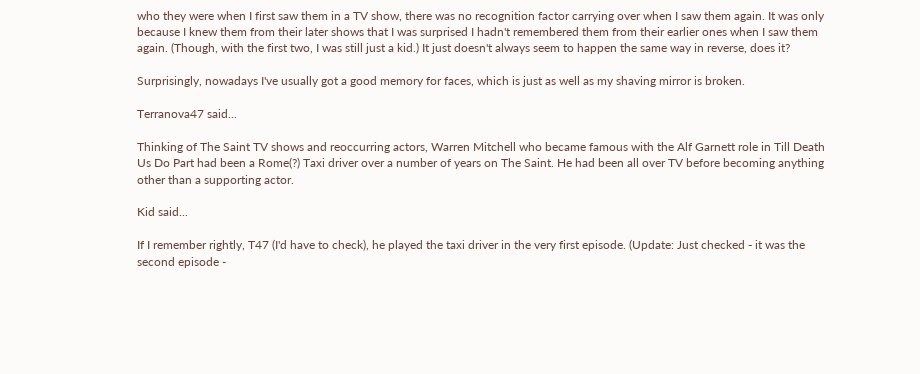who they were when I first saw them in a TV show, there was no recognition factor carrying over when I saw them again. It was only because I knew them from their later shows that I was surprised I hadn't remembered them from their earlier ones when I saw them again. (Though, with the first two, I was still just a kid.) It just doesn't always seem to happen the same way in reverse, does it?

Surprisingly, nowadays I've usually got a good memory for faces, which is just as well as my shaving mirror is broken.

Terranova47 said...

Thinking of The Saint TV shows and reoccurring actors, Warren Mitchell who became famous with the Alf Garnett role in Till Death Us Do Part had been a Rome(?) Taxi driver over a number of years on The Saint. He had been all over TV before becoming anything other than a supporting actor.

Kid said...

If I remember rightly, T47 (I'd have to check), he played the taxi driver in the very first episode. (Update: Just checked - it was the second episode -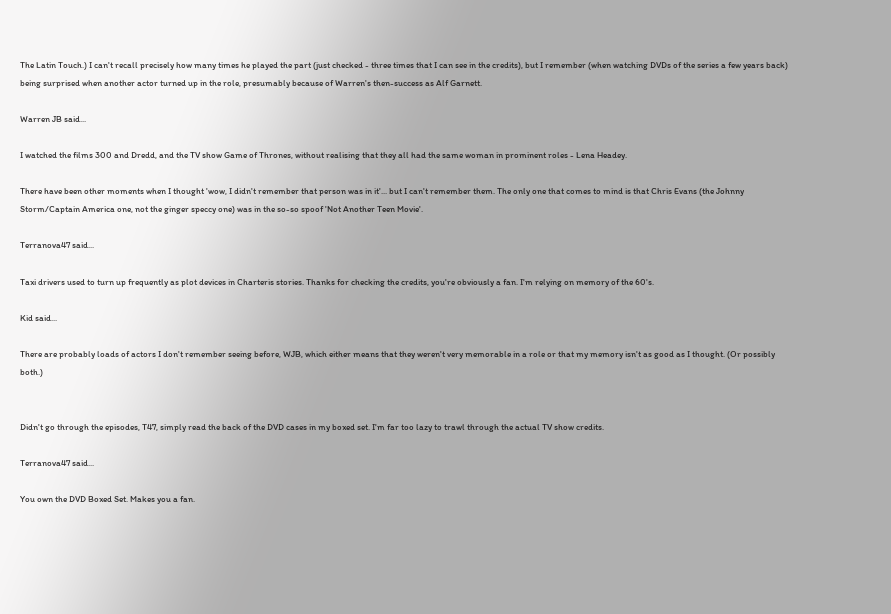The Latin Touch.) I can't recall precisely how many times he played the part (just checked - three times that I can see in the credits), but I remember (when watching DVDs of the series a few years back) being surprised when another actor turned up in the role, presumably because of Warren's then-success as Alf Garnett.

Warren JB said...

I watched the films 300 and Dredd, and the TV show Game of Thrones, without realising that they all had the same woman in prominent roles - Lena Headey.

There have been other moments when I thought 'wow, I didn't remember that person was in it'... but I can't remember them. The only one that comes to mind is that Chris Evans (the Johnny Storm/Captain America one, not the ginger speccy one) was in the so-so spoof 'Not Another Teen Movie'.

Terranova47 said...

Taxi drivers used to turn up frequently as plot devices in Charteris stories. Thanks for checking the credits, you're obviously a fan. I'm relying on memory of the 60's.

Kid said...

There are probably loads of actors I don't remember seeing before, WJB, which either means that they weren't very memorable in a role or that my memory isn't as good as I thought. (Or possibly both.)


Didn't go through the episodes, T47, simply read the back of the DVD cases in my boxed set. I'm far too lazy to trawl through the actual TV show credits.

Terranova47 said...

You own the DVD Boxed Set. Makes you a fan.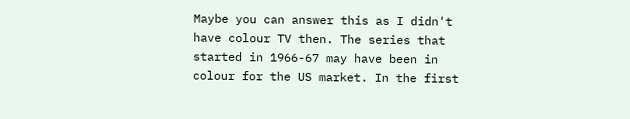Maybe you can answer this as I didn't have colour TV then. The series that started in 1966-67 may have been in colour for the US market. In the first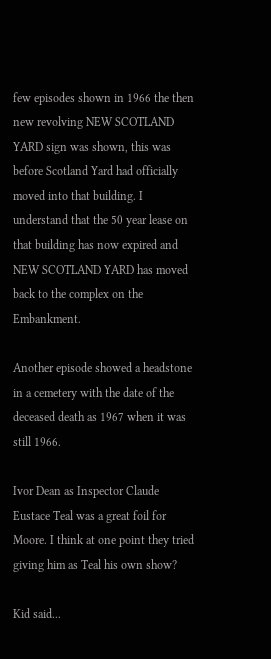few episodes shown in 1966 the then new revolving NEW SCOTLAND YARD sign was shown, this was before Scotland Yard had officially moved into that building. I understand that the 50 year lease on that building has now expired and NEW SCOTLAND YARD has moved back to the complex on the Embankment.

Another episode showed a headstone in a cemetery with the date of the deceased death as 1967 when it was still 1966.

Ivor Dean as Inspector Claude Eustace Teal was a great foil for Moore. I think at one point they tried giving him as Teal his own show?

Kid said...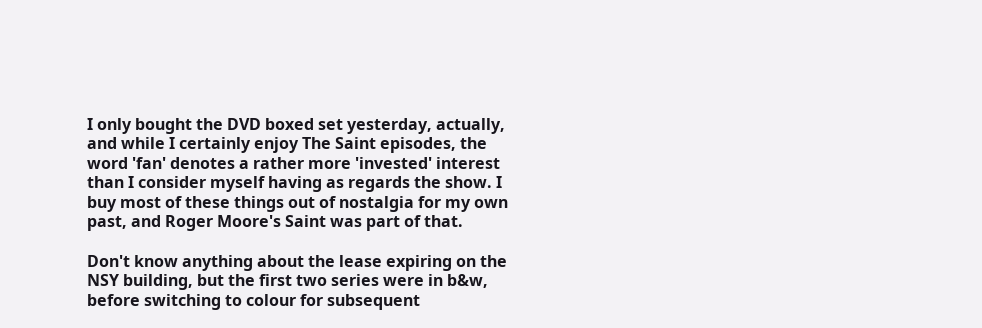I only bought the DVD boxed set yesterday, actually, and while I certainly enjoy The Saint episodes, the word 'fan' denotes a rather more 'invested' interest than I consider myself having as regards the show. I buy most of these things out of nostalgia for my own past, and Roger Moore's Saint was part of that.

Don't know anything about the lease expiring on the NSY building, but the first two series were in b&w, before switching to colour for subsequent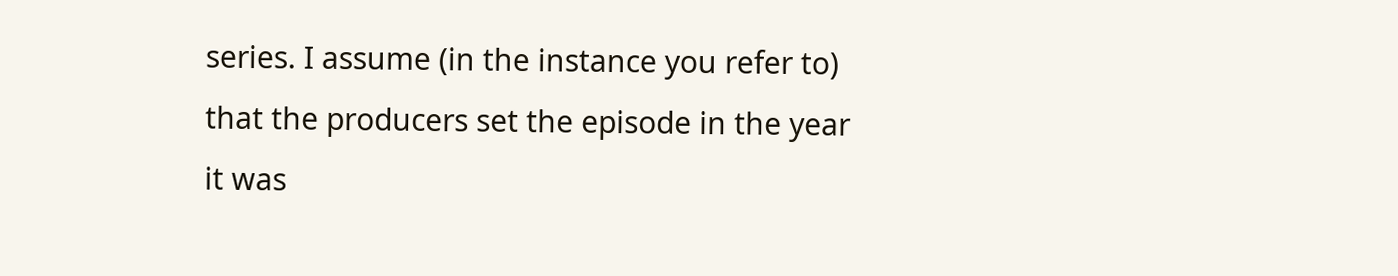series. I assume (in the instance you refer to) that the producers set the episode in the year it was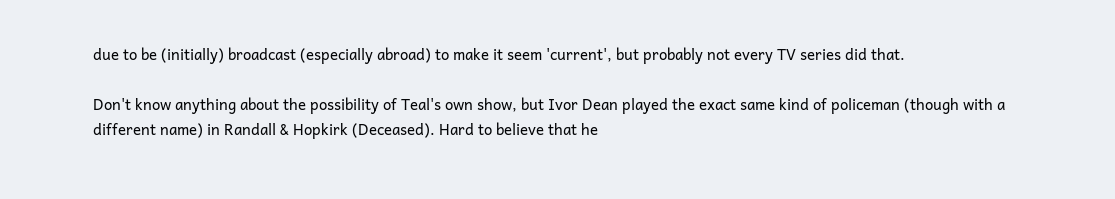due to be (initially) broadcast (especially abroad) to make it seem 'current', but probably not every TV series did that.

Don't know anything about the possibility of Teal's own show, but Ivor Dean played the exact same kind of policeman (though with a different name) in Randall & Hopkirk (Deceased). Hard to believe that he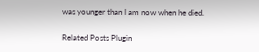was younger than I am now when he died.

Related Posts Plugin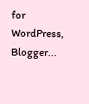for WordPress, Blogger...